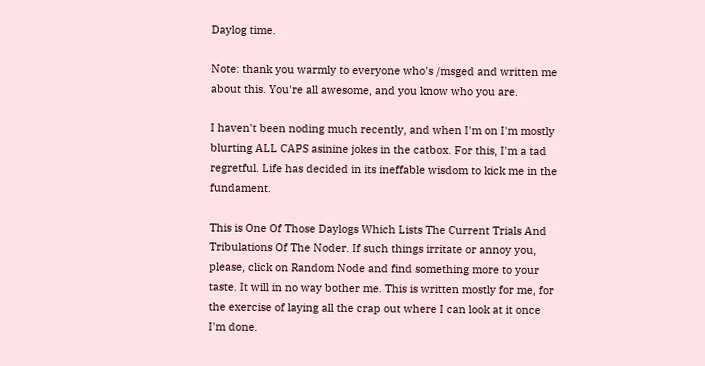Daylog time.

Note: thank you warmly to everyone who's /msged and written me about this. You're all awesome, and you know who you are.

I haven't been noding much recently, and when I'm on I'm mostly blurting ALL CAPS asinine jokes in the catbox. For this, I'm a tad regretful. Life has decided in its ineffable wisdom to kick me in the fundament.

This is One Of Those Daylogs Which Lists The Current Trials And Tribulations Of The Noder. If such things irritate or annoy you, please, click on Random Node and find something more to your taste. It will in no way bother me. This is written mostly for me, for the exercise of laying all the crap out where I can look at it once I'm done.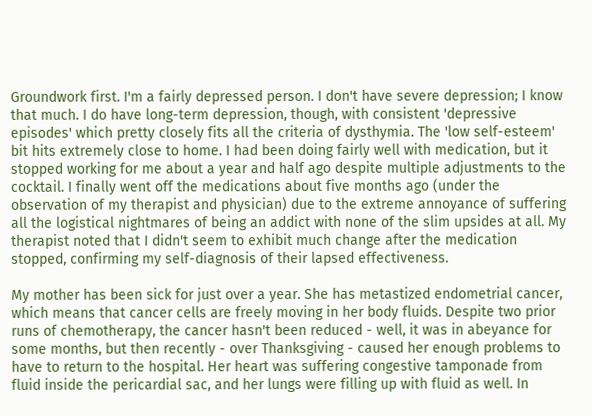Groundwork first. I'm a fairly depressed person. I don't have severe depression; I know that much. I do have long-term depression, though, with consistent 'depressive episodes' which pretty closely fits all the criteria of dysthymia. The 'low self-esteem' bit hits extremely close to home. I had been doing fairly well with medication, but it stopped working for me about a year and half ago despite multiple adjustments to the cocktail. I finally went off the medications about five months ago (under the observation of my therapist and physician) due to the extreme annoyance of suffering all the logistical nightmares of being an addict with none of the slim upsides at all. My therapist noted that I didn't seem to exhibit much change after the medication stopped, confirming my self-diagnosis of their lapsed effectiveness.

My mother has been sick for just over a year. She has metastized endometrial cancer, which means that cancer cells are freely moving in her body fluids. Despite two prior runs of chemotherapy, the cancer hasn't been reduced - well, it was in abeyance for some months, but then recently - over Thanksgiving - caused her enough problems to have to return to the hospital. Her heart was suffering congestive tamponade from fluid inside the pericardial sac, and her lungs were filling up with fluid as well. In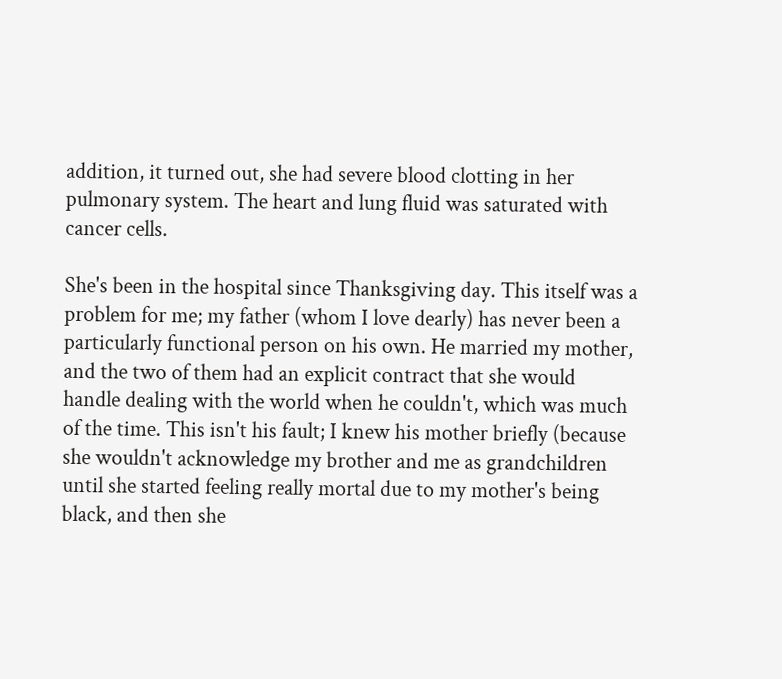addition, it turned out, she had severe blood clotting in her pulmonary system. The heart and lung fluid was saturated with cancer cells.

She's been in the hospital since Thanksgiving day. This itself was a problem for me; my father (whom I love dearly) has never been a particularly functional person on his own. He married my mother, and the two of them had an explicit contract that she would handle dealing with the world when he couldn't, which was much of the time. This isn't his fault; I knew his mother briefly (because she wouldn't acknowledge my brother and me as grandchildren until she started feeling really mortal due to my mother's being black, and then she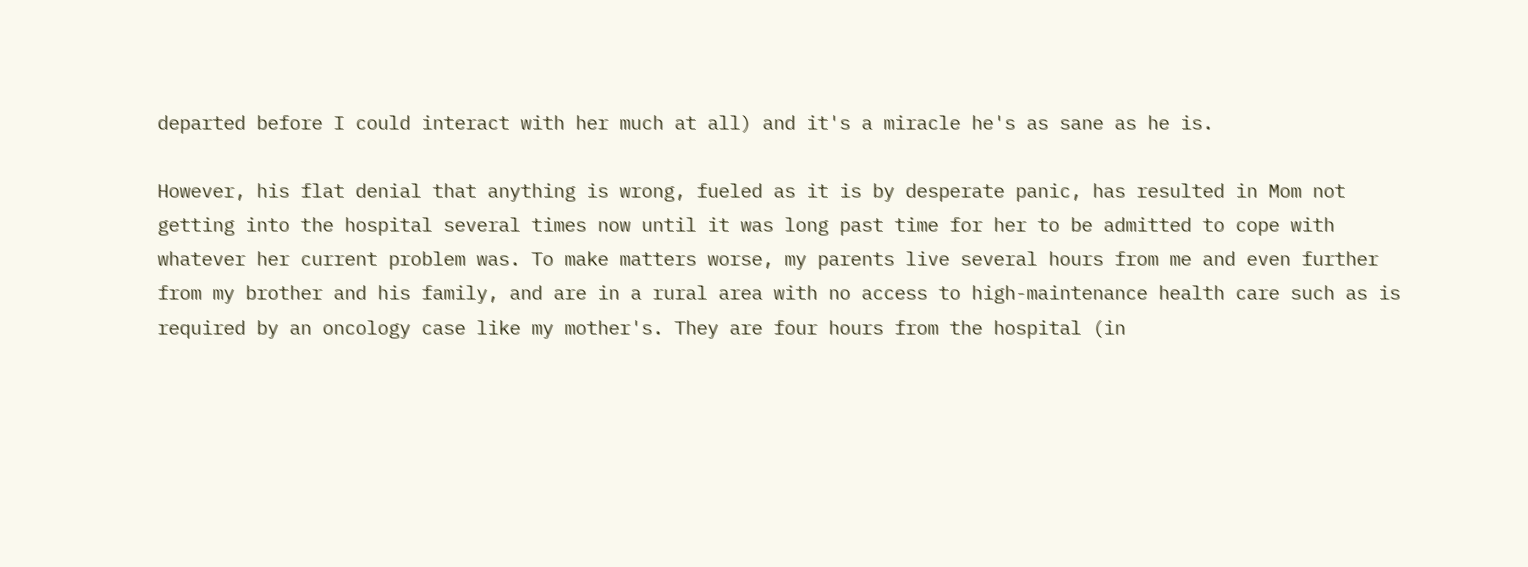departed before I could interact with her much at all) and it's a miracle he's as sane as he is.

However, his flat denial that anything is wrong, fueled as it is by desperate panic, has resulted in Mom not getting into the hospital several times now until it was long past time for her to be admitted to cope with whatever her current problem was. To make matters worse, my parents live several hours from me and even further from my brother and his family, and are in a rural area with no access to high-maintenance health care such as is required by an oncology case like my mother's. They are four hours from the hospital (in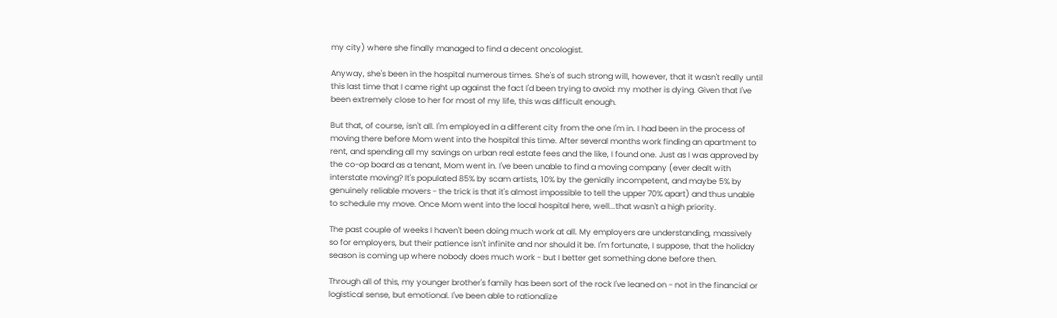my city) where she finally managed to find a decent oncologist.

Anyway, she's been in the hospital numerous times. She's of such strong will, however, that it wasn't really until this last time that I came right up against the fact I'd been trying to avoid: my mother is dying. Given that I've been extremely close to her for most of my life, this was difficult enough.

But that, of course, isn't all. I'm employed in a different city from the one I'm in. I had been in the process of moving there before Mom went into the hospital this time. After several months work finding an apartment to rent, and spending all my savings on urban real estate fees and the like, I found one. Just as I was approved by the co-op board as a tenant, Mom went in. I've been unable to find a moving company (ever dealt with interstate moving? It's populated 85% by scam artists, 10% by the genially incompetent, and maybe 5% by genuinely reliable movers - the trick is that it's almost impossible to tell the upper 70% apart) and thus unable to schedule my move. Once Mom went into the local hospital here, well...that wasn't a high priority.

The past couple of weeks I haven't been doing much work at all. My employers are understanding, massively so for employers, but their patience isn't infinite and nor should it be. I'm fortunate, I suppose, that the holiday season is coming up where nobody does much work - but I better get something done before then.

Through all of this, my younger brother's family has been sort of the rock I've leaned on - not in the financial or logistical sense, but emotional. I've been able to rationalize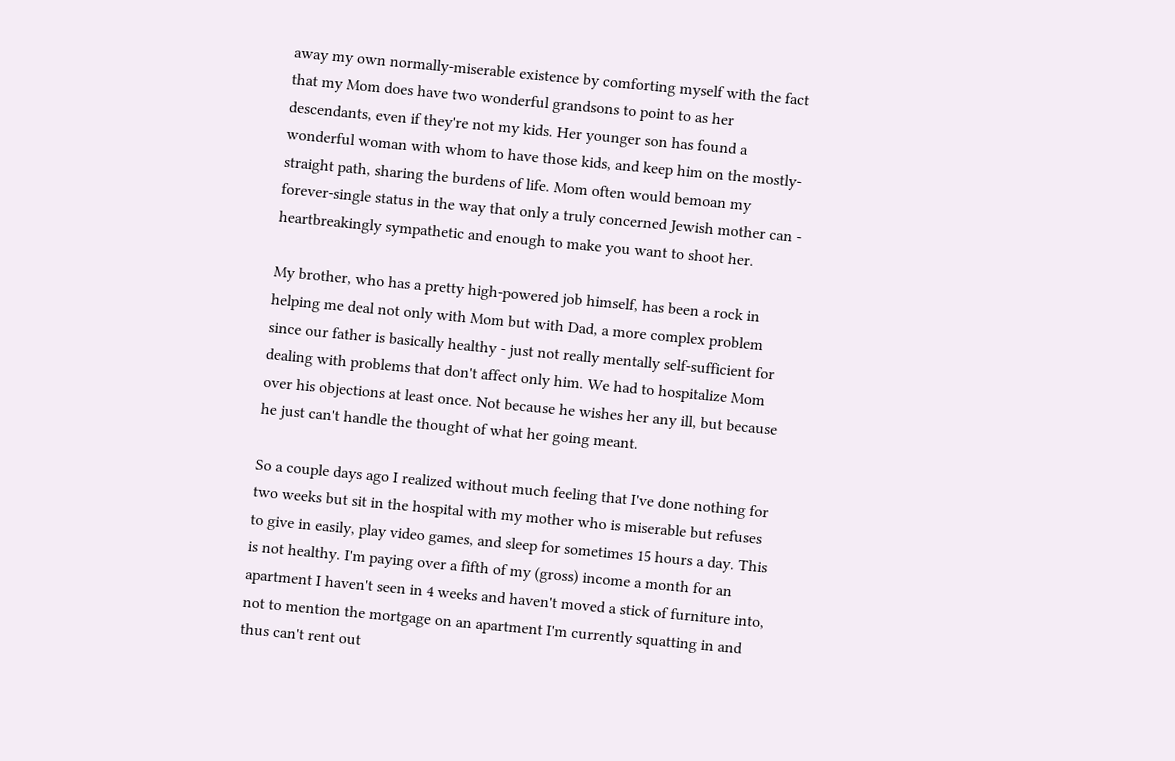away my own normally-miserable existence by comforting myself with the fact that my Mom does have two wonderful grandsons to point to as her descendants, even if they're not my kids. Her younger son has found a wonderful woman with whom to have those kids, and keep him on the mostly-straight path, sharing the burdens of life. Mom often would bemoan my forever-single status in the way that only a truly concerned Jewish mother can - heartbreakingly sympathetic and enough to make you want to shoot her.

My brother, who has a pretty high-powered job himself, has been a rock in helping me deal not only with Mom but with Dad, a more complex problem since our father is basically healthy - just not really mentally self-sufficient for dealing with problems that don't affect only him. We had to hospitalize Mom over his objections at least once. Not because he wishes her any ill, but because he just can't handle the thought of what her going meant.

So a couple days ago I realized without much feeling that I've done nothing for two weeks but sit in the hospital with my mother who is miserable but refuses to give in easily, play video games, and sleep for sometimes 15 hours a day. This is not healthy. I'm paying over a fifth of my (gross) income a month for an apartment I haven't seen in 4 weeks and haven't moved a stick of furniture into, not to mention the mortgage on an apartment I'm currently squatting in and thus can't rent out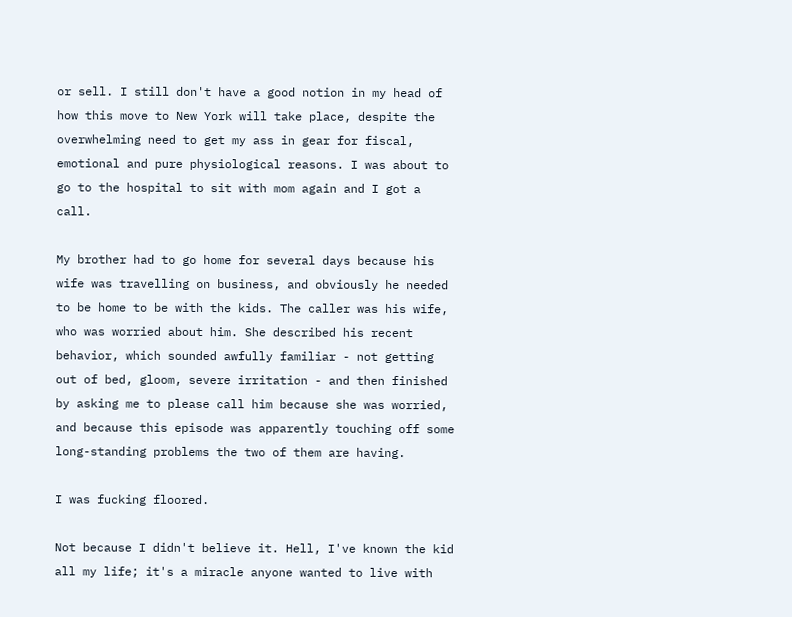or sell. I still don't have a good notion in my head of how this move to New York will take place, despite the overwhelming need to get my ass in gear for fiscal, emotional and pure physiological reasons. I was about to go to the hospital to sit with mom again and I got a call.

My brother had to go home for several days because his wife was travelling on business, and obviously he needed to be home to be with the kids. The caller was his wife, who was worried about him. She described his recent behavior, which sounded awfully familiar - not getting out of bed, gloom, severe irritation - and then finished by asking me to please call him because she was worried, and because this episode was apparently touching off some long-standing problems the two of them are having.

I was fucking floored.

Not because I didn't believe it. Hell, I've known the kid all my life; it's a miracle anyone wanted to live with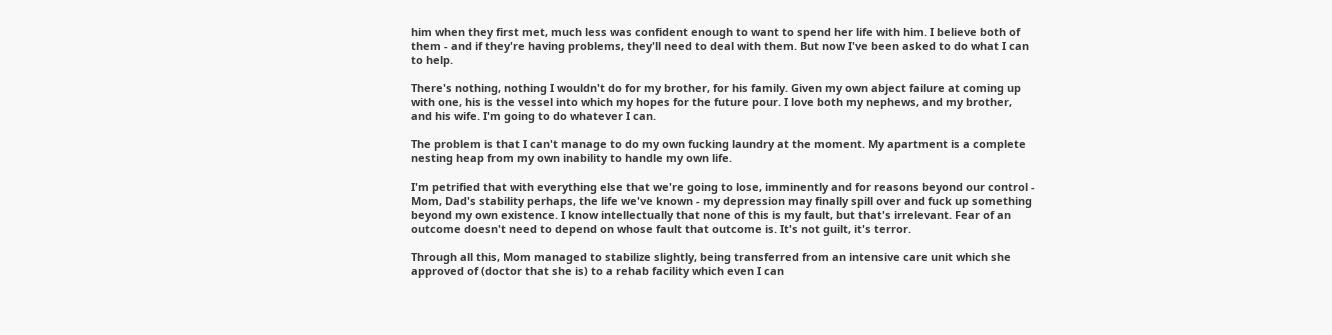him when they first met, much less was confident enough to want to spend her life with him. I believe both of them - and if they're having problems, they'll need to deal with them. But now I've been asked to do what I can to help.

There's nothing, nothing I wouldn't do for my brother, for his family. Given my own abject failure at coming up with one, his is the vessel into which my hopes for the future pour. I love both my nephews, and my brother, and his wife. I'm going to do whatever I can.

The problem is that I can't manage to do my own fucking laundry at the moment. My apartment is a complete nesting heap from my own inability to handle my own life.

I'm petrified that with everything else that we're going to lose, imminently and for reasons beyond our control - Mom, Dad's stability perhaps, the life we've known - my depression may finally spill over and fuck up something beyond my own existence. I know intellectually that none of this is my fault, but that's irrelevant. Fear of an outcome doesn't need to depend on whose fault that outcome is. It's not guilt, it's terror.

Through all this, Mom managed to stabilize slightly, being transferred from an intensive care unit which she approved of (doctor that she is) to a rehab facility which even I can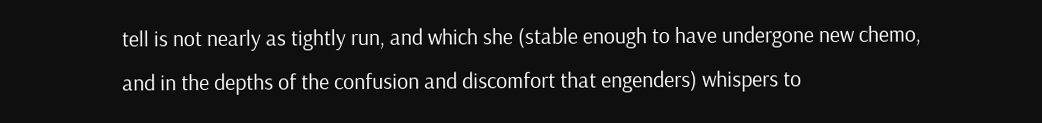tell is not nearly as tightly run, and which she (stable enough to have undergone new chemo, and in the depths of the confusion and discomfort that engenders) whispers to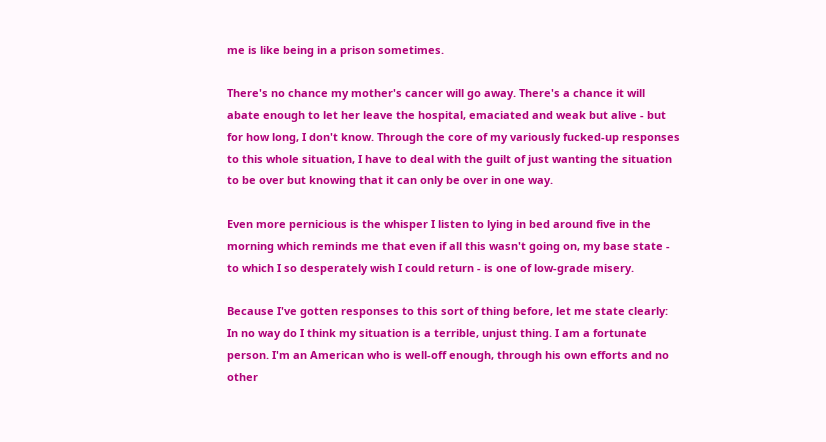me is like being in a prison sometimes.

There's no chance my mother's cancer will go away. There's a chance it will abate enough to let her leave the hospital, emaciated and weak but alive - but for how long, I don't know. Through the core of my variously fucked-up responses to this whole situation, I have to deal with the guilt of just wanting the situation to be over but knowing that it can only be over in one way.

Even more pernicious is the whisper I listen to lying in bed around five in the morning which reminds me that even if all this wasn't going on, my base state - to which I so desperately wish I could return - is one of low-grade misery.

Because I've gotten responses to this sort of thing before, let me state clearly: In no way do I think my situation is a terrible, unjust thing. I am a fortunate person. I'm an American who is well-off enough, through his own efforts and no other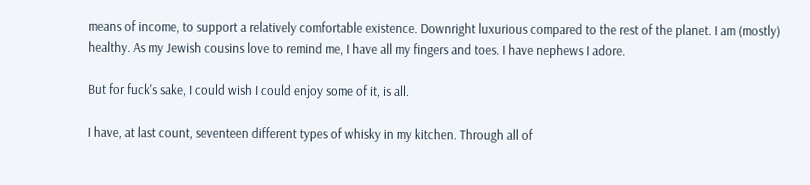means of income, to support a relatively comfortable existence. Downright luxurious compared to the rest of the planet. I am (mostly) healthy. As my Jewish cousins love to remind me, I have all my fingers and toes. I have nephews I adore.

But for fuck's sake, I could wish I could enjoy some of it, is all.

I have, at last count, seventeen different types of whisky in my kitchen. Through all of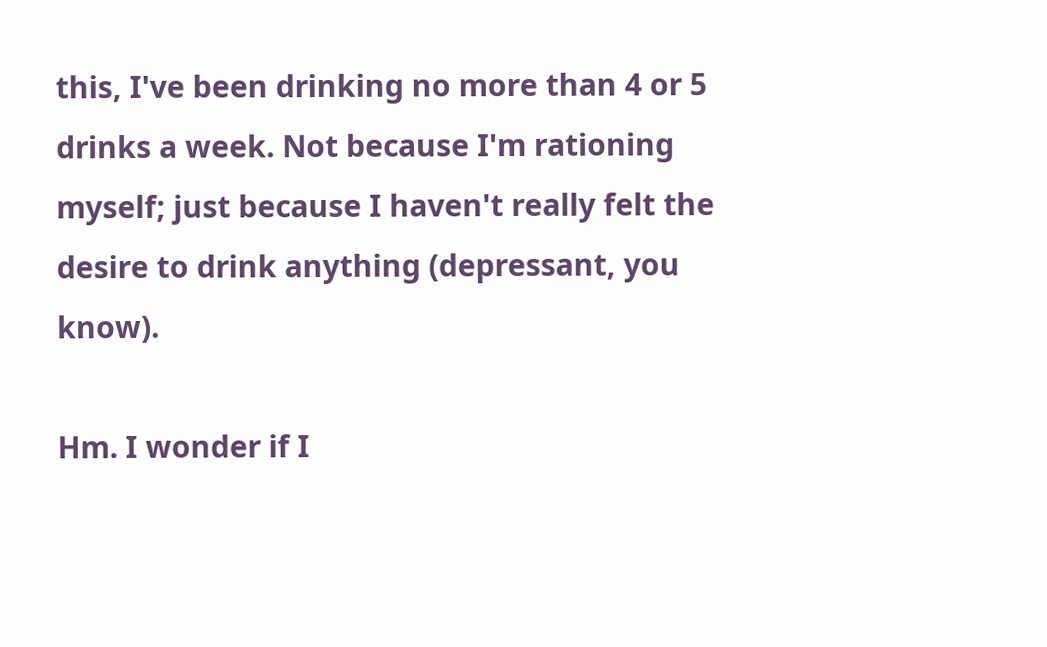this, I've been drinking no more than 4 or 5 drinks a week. Not because I'm rationing myself; just because I haven't really felt the desire to drink anything (depressant, you know).

Hm. I wonder if I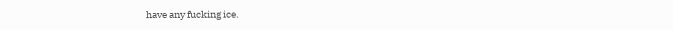have any fucking ice.